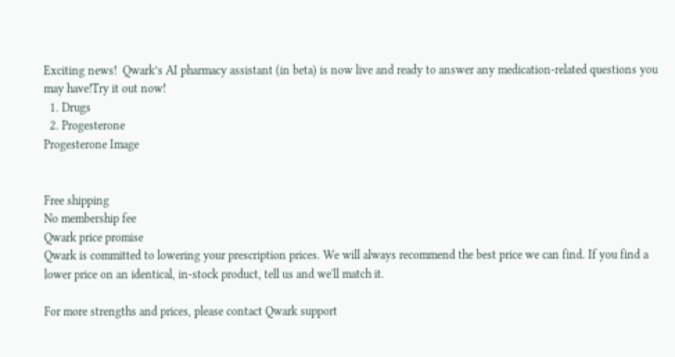Exciting news!  Qwark’s AI pharmacy assistant (in beta) is now live and ready to answer any medication-related questions you may have!Try it out now!
  1. Drugs
  2. Progesterone
Progesterone Image


Free shipping
No membership fee
Qwark price promise
Qwark is committed to lowering your prescription prices. We will always recommend the best price we can find. If you find a lower price on an identical, in-stock product, tell us and we'll match it.

For more strengths and prices, please contact Qwark support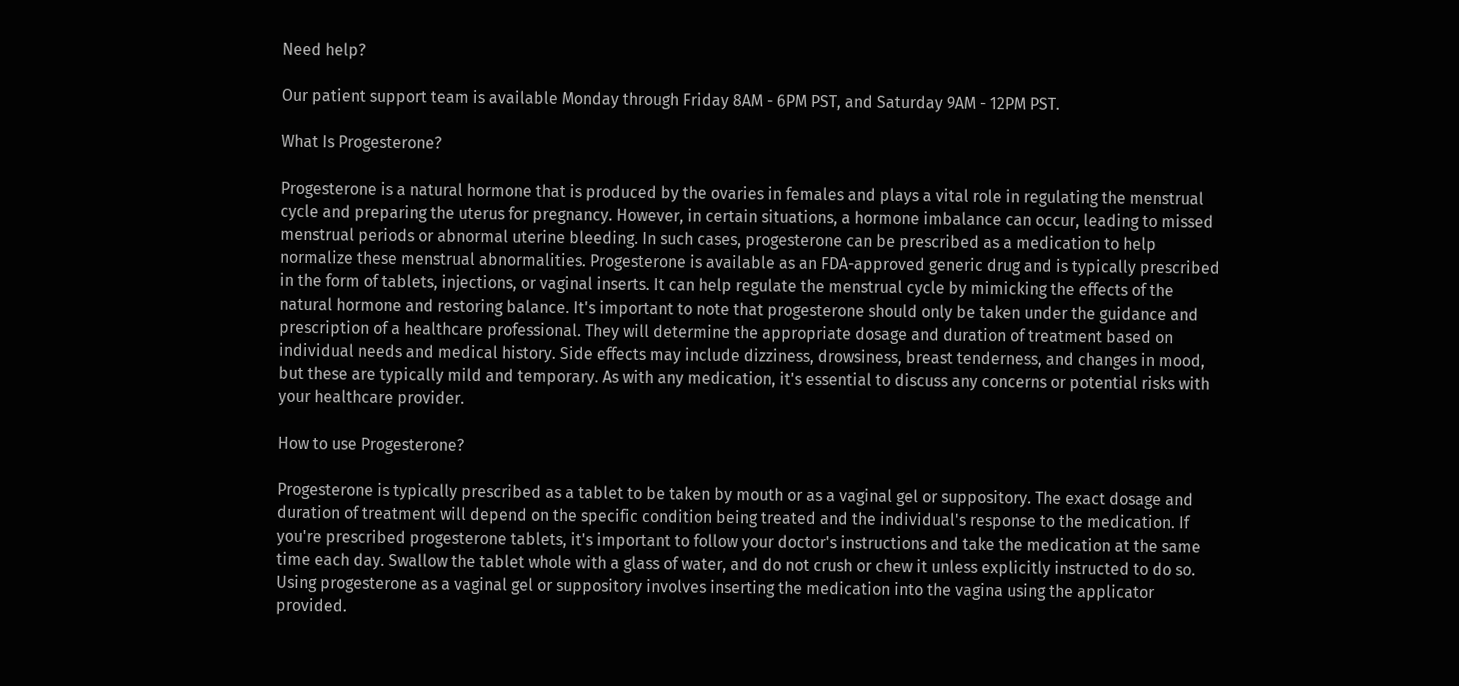Need help?

Our patient support team is available Monday through Friday 8AM - 6PM PST, and Saturday 9AM - 12PM PST.

What Is Progesterone?

Progesterone is a natural hormone that is produced by the ovaries in females and plays a vital role in regulating the menstrual cycle and preparing the uterus for pregnancy. However, in certain situations, a hormone imbalance can occur, leading to missed menstrual periods or abnormal uterine bleeding. In such cases, progesterone can be prescribed as a medication to help normalize these menstrual abnormalities. Progesterone is available as an FDA-approved generic drug and is typically prescribed in the form of tablets, injections, or vaginal inserts. It can help regulate the menstrual cycle by mimicking the effects of the natural hormone and restoring balance. It's important to note that progesterone should only be taken under the guidance and prescription of a healthcare professional. They will determine the appropriate dosage and duration of treatment based on individual needs and medical history. Side effects may include dizziness, drowsiness, breast tenderness, and changes in mood, but these are typically mild and temporary. As with any medication, it's essential to discuss any concerns or potential risks with your healthcare provider.

How to use Progesterone?

Progesterone is typically prescribed as a tablet to be taken by mouth or as a vaginal gel or suppository. The exact dosage and duration of treatment will depend on the specific condition being treated and the individual's response to the medication. If you're prescribed progesterone tablets, it's important to follow your doctor's instructions and take the medication at the same time each day. Swallow the tablet whole with a glass of water, and do not crush or chew it unless explicitly instructed to do so. Using progesterone as a vaginal gel or suppository involves inserting the medication into the vagina using the applicator provided.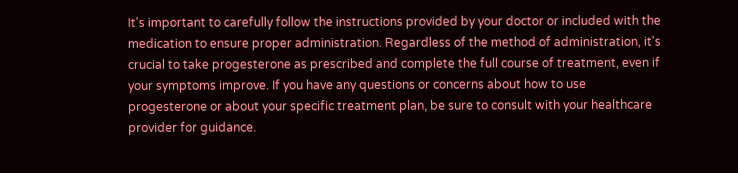It's important to carefully follow the instructions provided by your doctor or included with the medication to ensure proper administration. Regardless of the method of administration, it's crucial to take progesterone as prescribed and complete the full course of treatment, even if your symptoms improve. If you have any questions or concerns about how to use progesterone or about your specific treatment plan, be sure to consult with your healthcare provider for guidance.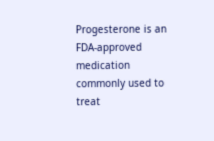Progesterone is an FDA-approved medication commonly used to treat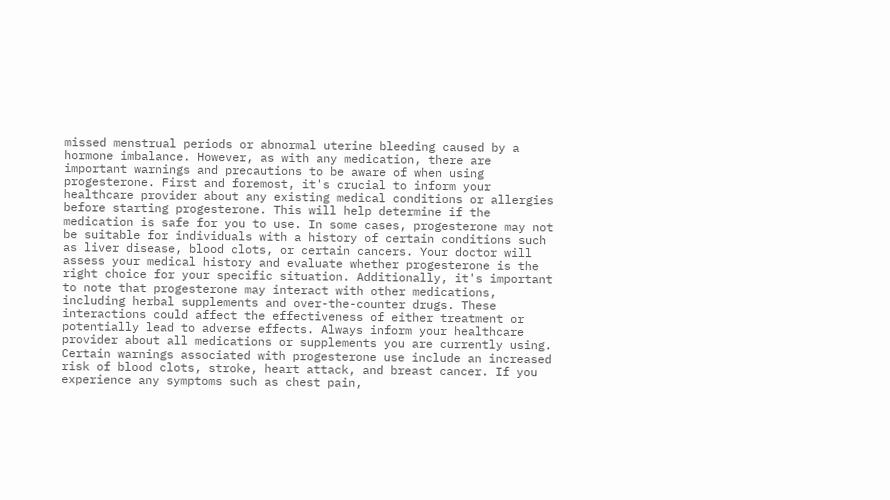missed menstrual periods or abnormal uterine bleeding caused by a hormone imbalance. However, as with any medication, there are important warnings and precautions to be aware of when using progesterone. First and foremost, it's crucial to inform your healthcare provider about any existing medical conditions or allergies before starting progesterone. This will help determine if the medication is safe for you to use. In some cases, progesterone may not be suitable for individuals with a history of certain conditions such as liver disease, blood clots, or certain cancers. Your doctor will assess your medical history and evaluate whether progesterone is the right choice for your specific situation. Additionally, it's important to note that progesterone may interact with other medications, including herbal supplements and over-the-counter drugs. These interactions could affect the effectiveness of either treatment or potentially lead to adverse effects. Always inform your healthcare provider about all medications or supplements you are currently using. Certain warnings associated with progesterone use include an increased risk of blood clots, stroke, heart attack, and breast cancer. If you experience any symptoms such as chest pain,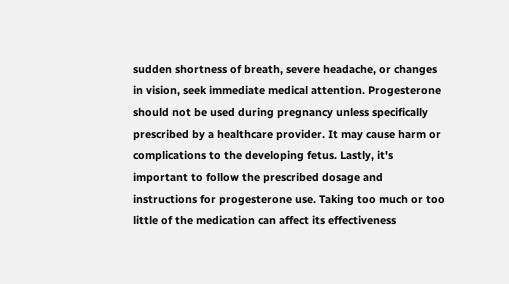sudden shortness of breath, severe headache, or changes in vision, seek immediate medical attention. Progesterone should not be used during pregnancy unless specifically prescribed by a healthcare provider. It may cause harm or complications to the developing fetus. Lastly, it's important to follow the prescribed dosage and instructions for progesterone use. Taking too much or too little of the medication can affect its effectiveness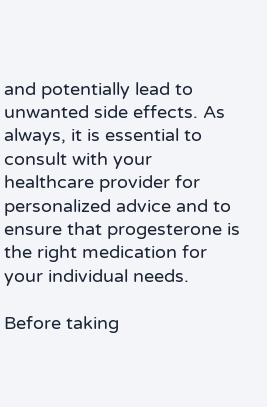and potentially lead to unwanted side effects. As always, it is essential to consult with your healthcare provider for personalized advice and to ensure that progesterone is the right medication for your individual needs.

Before taking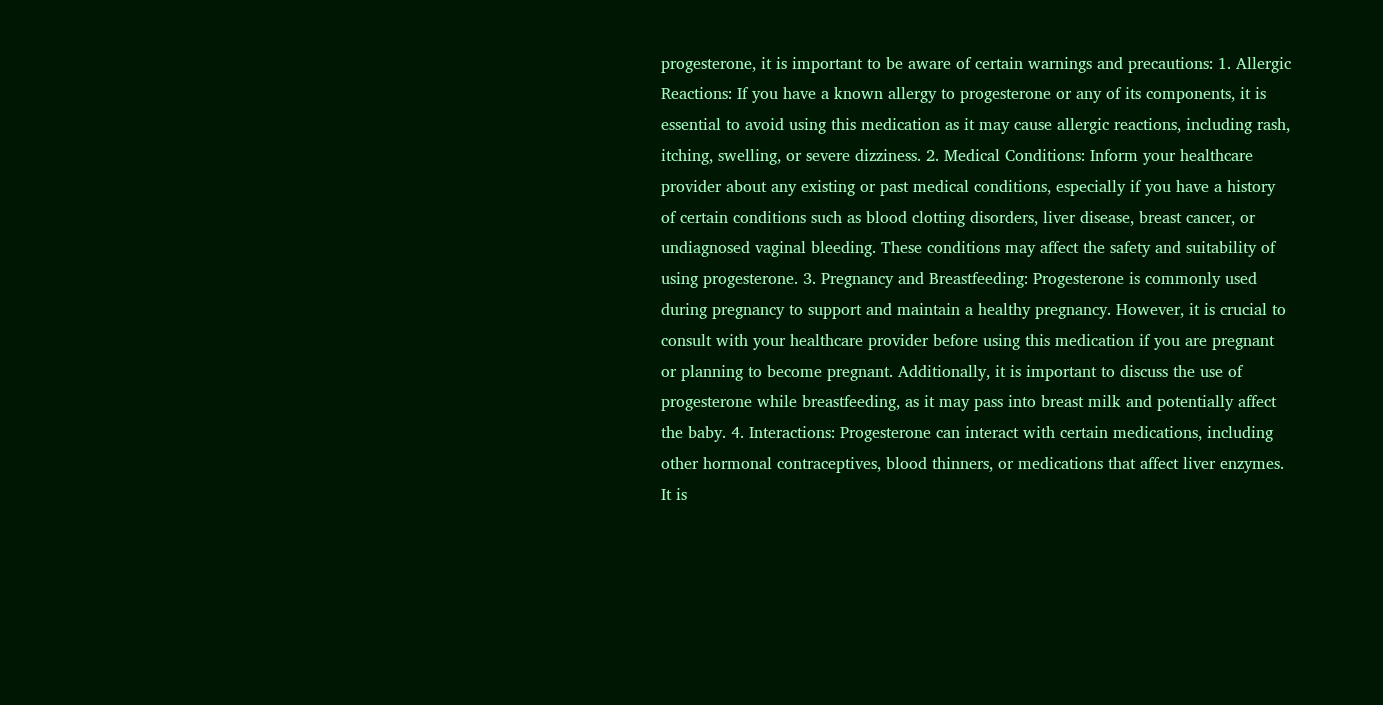progesterone, it is important to be aware of certain warnings and precautions: 1. Allergic Reactions: If you have a known allergy to progesterone or any of its components, it is essential to avoid using this medication as it may cause allergic reactions, including rash, itching, swelling, or severe dizziness. 2. Medical Conditions: Inform your healthcare provider about any existing or past medical conditions, especially if you have a history of certain conditions such as blood clotting disorders, liver disease, breast cancer, or undiagnosed vaginal bleeding. These conditions may affect the safety and suitability of using progesterone. 3. Pregnancy and Breastfeeding: Progesterone is commonly used during pregnancy to support and maintain a healthy pregnancy. However, it is crucial to consult with your healthcare provider before using this medication if you are pregnant or planning to become pregnant. Additionally, it is important to discuss the use of progesterone while breastfeeding, as it may pass into breast milk and potentially affect the baby. 4. Interactions: Progesterone can interact with certain medications, including other hormonal contraceptives, blood thinners, or medications that affect liver enzymes. It is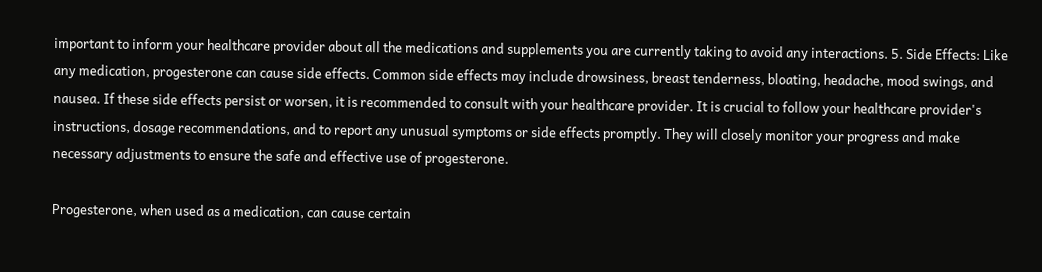important to inform your healthcare provider about all the medications and supplements you are currently taking to avoid any interactions. 5. Side Effects: Like any medication, progesterone can cause side effects. Common side effects may include drowsiness, breast tenderness, bloating, headache, mood swings, and nausea. If these side effects persist or worsen, it is recommended to consult with your healthcare provider. It is crucial to follow your healthcare provider's instructions, dosage recommendations, and to report any unusual symptoms or side effects promptly. They will closely monitor your progress and make necessary adjustments to ensure the safe and effective use of progesterone.

Progesterone, when used as a medication, can cause certain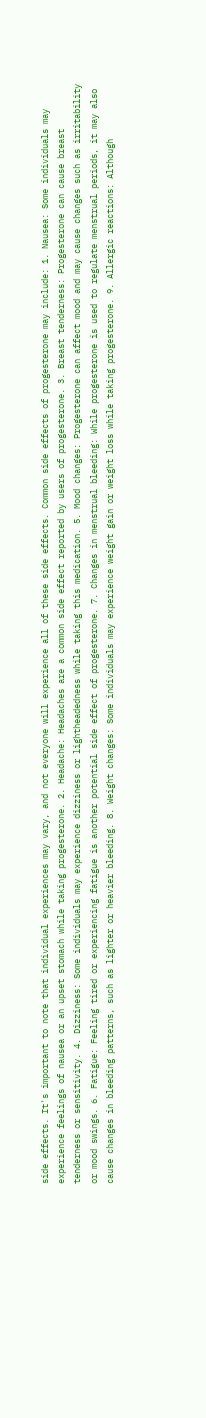side effects. It's important to note that individual experiences may vary, and not everyone will experience all of these side effects. Common side effects of progesterone may include: 1. Nausea: Some individuals may experience feelings of nausea or an upset stomach while taking progesterone. 2. Headache: Headaches are a common side effect reported by users of progesterone. 3. Breast tenderness: Progesterone can cause breast tenderness or sensitivity. 4. Dizziness: Some individuals may experience dizziness or lightheadedness while taking this medication. 5. Mood changes: Progesterone can affect mood and may cause changes such as irritability or mood swings. 6. Fatigue: Feeling tired or experiencing fatigue is another potential side effect of progesterone. 7. Changes in menstrual bleeding: While progesterone is used to regulate menstrual periods, it may also cause changes in bleeding patterns, such as lighter or heavier bleeding. 8. Weight changes: Some individuals may experience weight gain or weight loss while taking progesterone. 9. Allergic reactions: Although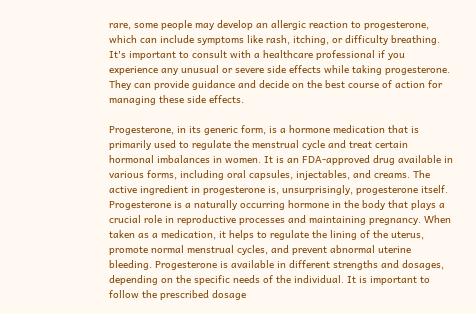rare, some people may develop an allergic reaction to progesterone, which can include symptoms like rash, itching, or difficulty breathing. It's important to consult with a healthcare professional if you experience any unusual or severe side effects while taking progesterone. They can provide guidance and decide on the best course of action for managing these side effects.

Progesterone, in its generic form, is a hormone medication that is primarily used to regulate the menstrual cycle and treat certain hormonal imbalances in women. It is an FDA-approved drug available in various forms, including oral capsules, injectables, and creams. The active ingredient in progesterone is, unsurprisingly, progesterone itself. Progesterone is a naturally occurring hormone in the body that plays a crucial role in reproductive processes and maintaining pregnancy. When taken as a medication, it helps to regulate the lining of the uterus, promote normal menstrual cycles, and prevent abnormal uterine bleeding. Progesterone is available in different strengths and dosages, depending on the specific needs of the individual. It is important to follow the prescribed dosage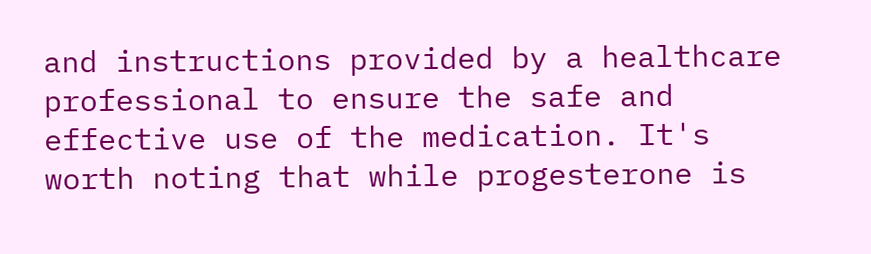and instructions provided by a healthcare professional to ensure the safe and effective use of the medication. It's worth noting that while progesterone is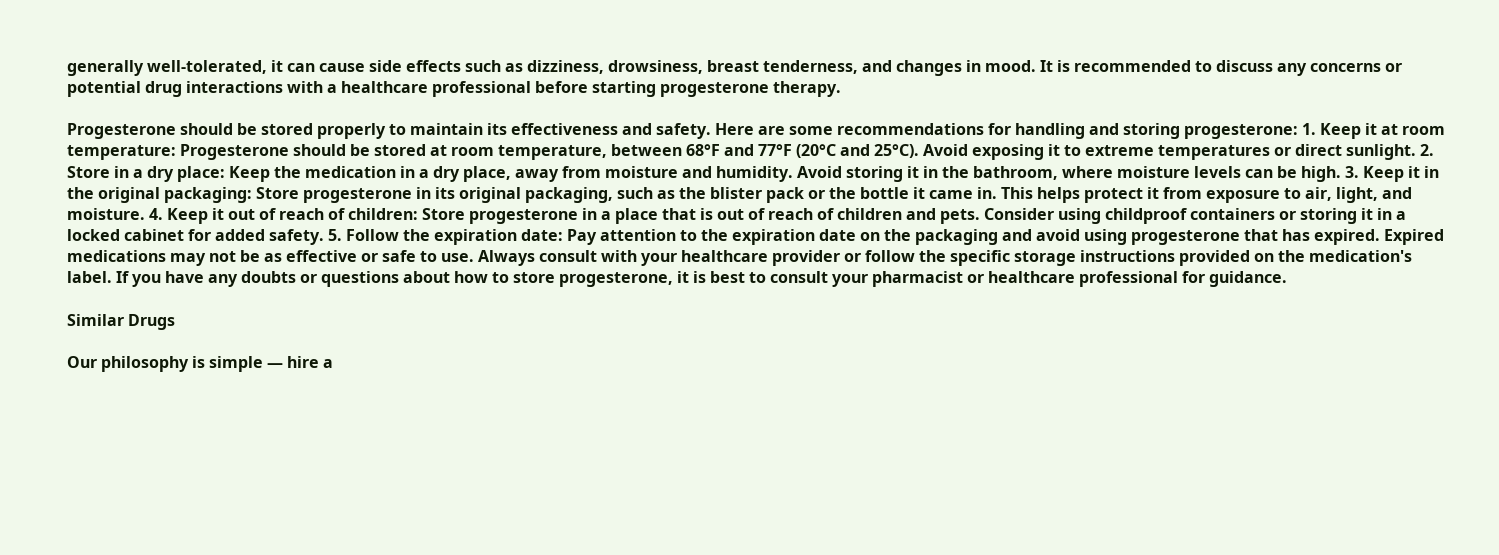generally well-tolerated, it can cause side effects such as dizziness, drowsiness, breast tenderness, and changes in mood. It is recommended to discuss any concerns or potential drug interactions with a healthcare professional before starting progesterone therapy.

Progesterone should be stored properly to maintain its effectiveness and safety. Here are some recommendations for handling and storing progesterone: 1. Keep it at room temperature: Progesterone should be stored at room temperature, between 68°F and 77°F (20°C and 25°C). Avoid exposing it to extreme temperatures or direct sunlight. 2. Store in a dry place: Keep the medication in a dry place, away from moisture and humidity. Avoid storing it in the bathroom, where moisture levels can be high. 3. Keep it in the original packaging: Store progesterone in its original packaging, such as the blister pack or the bottle it came in. This helps protect it from exposure to air, light, and moisture. 4. Keep it out of reach of children: Store progesterone in a place that is out of reach of children and pets. Consider using childproof containers or storing it in a locked cabinet for added safety. 5. Follow the expiration date: Pay attention to the expiration date on the packaging and avoid using progesterone that has expired. Expired medications may not be as effective or safe to use. Always consult with your healthcare provider or follow the specific storage instructions provided on the medication's label. If you have any doubts or questions about how to store progesterone, it is best to consult your pharmacist or healthcare professional for guidance.

Similar Drugs

Our philosophy is simple — hire a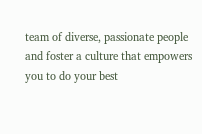team of diverse, passionate people and foster a culture that empowers you to do your best